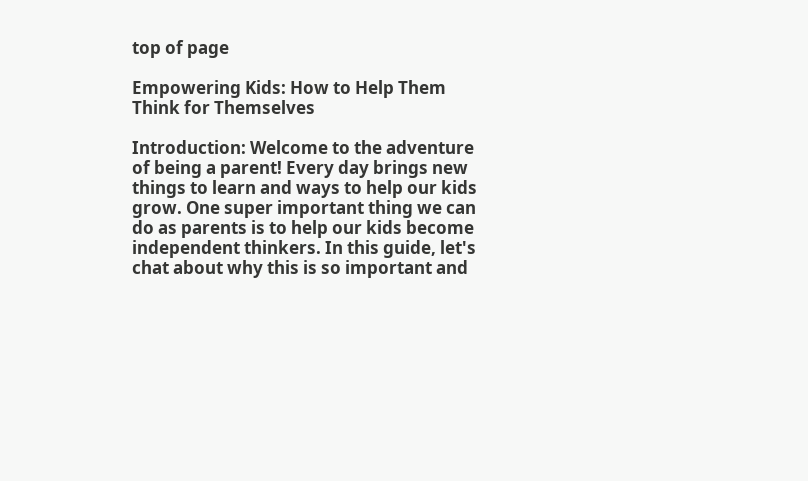top of page

Empowering Kids: How to Help Them Think for Themselves

Introduction: Welcome to the adventure of being a parent! Every day brings new things to learn and ways to help our kids grow. One super important thing we can do as parents is to help our kids become independent thinkers. In this guide, let's chat about why this is so important and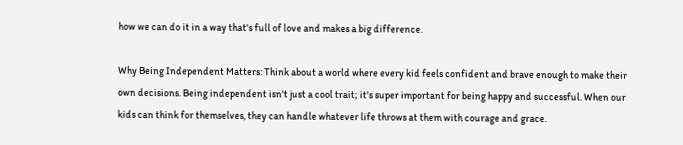how we can do it in a way that's full of love and makes a big difference.

Why Being Independent Matters: Think about a world where every kid feels confident and brave enough to make their own decisions. Being independent isn't just a cool trait; it's super important for being happy and successful. When our kids can think for themselves, they can handle whatever life throws at them with courage and grace.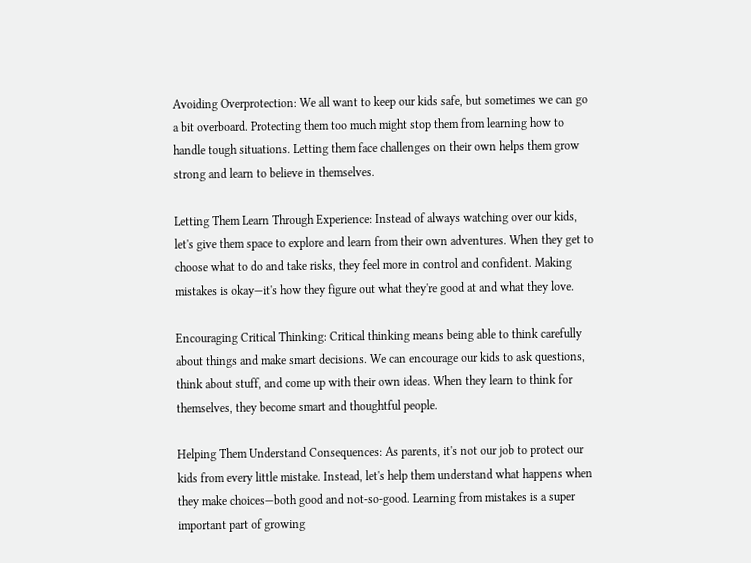Avoiding Overprotection: We all want to keep our kids safe, but sometimes we can go a bit overboard. Protecting them too much might stop them from learning how to handle tough situations. Letting them face challenges on their own helps them grow strong and learn to believe in themselves.

Letting Them Learn Through Experience: Instead of always watching over our kids, let's give them space to explore and learn from their own adventures. When they get to choose what to do and take risks, they feel more in control and confident. Making mistakes is okay—it's how they figure out what they're good at and what they love.

Encouraging Critical Thinking: Critical thinking means being able to think carefully about things and make smart decisions. We can encourage our kids to ask questions, think about stuff, and come up with their own ideas. When they learn to think for themselves, they become smart and thoughtful people.

Helping Them Understand Consequences: As parents, it's not our job to protect our kids from every little mistake. Instead, let's help them understand what happens when they make choices—both good and not-so-good. Learning from mistakes is a super important part of growing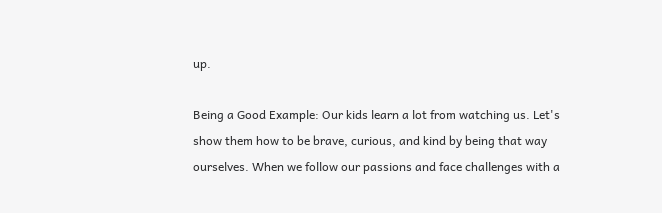up.

Being a Good Example: Our kids learn a lot from watching us. Let's show them how to be brave, curious, and kind by being that way ourselves. When we follow our passions and face challenges with a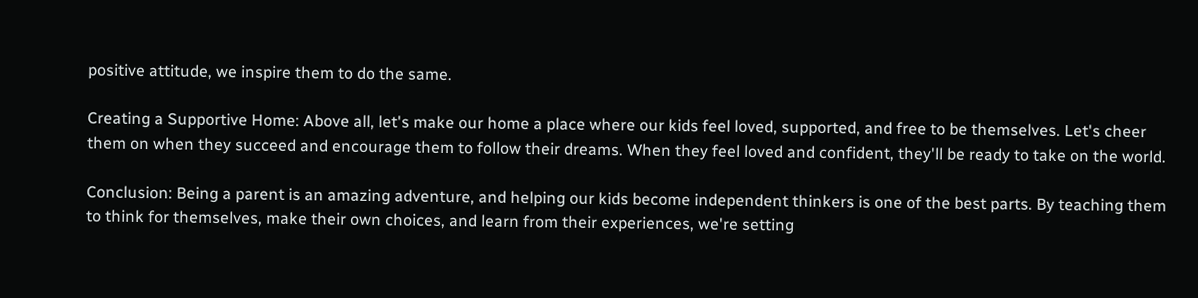positive attitude, we inspire them to do the same.

Creating a Supportive Home: Above all, let's make our home a place where our kids feel loved, supported, and free to be themselves. Let's cheer them on when they succeed and encourage them to follow their dreams. When they feel loved and confident, they'll be ready to take on the world.

Conclusion: Being a parent is an amazing adventure, and helping our kids become independent thinkers is one of the best parts. By teaching them to think for themselves, make their own choices, and learn from their experiences, we're setting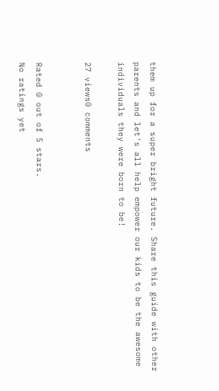them up for a super bright future. Share this guide with other parents and let's all help empower our kids to be the awesome individuals they were born to be!

27 views0 comments


Rated 0 out of 5 stars.
No ratings yet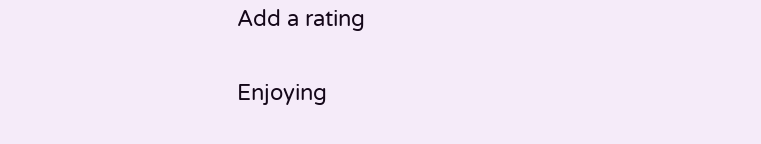Add a rating

Enjoying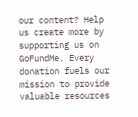our content? Help us create more by supporting us on GoFundMe. Every donation fuels our mission to provide valuable resources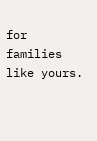for families like yours.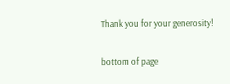Thank you for your generosity!

bottom of page